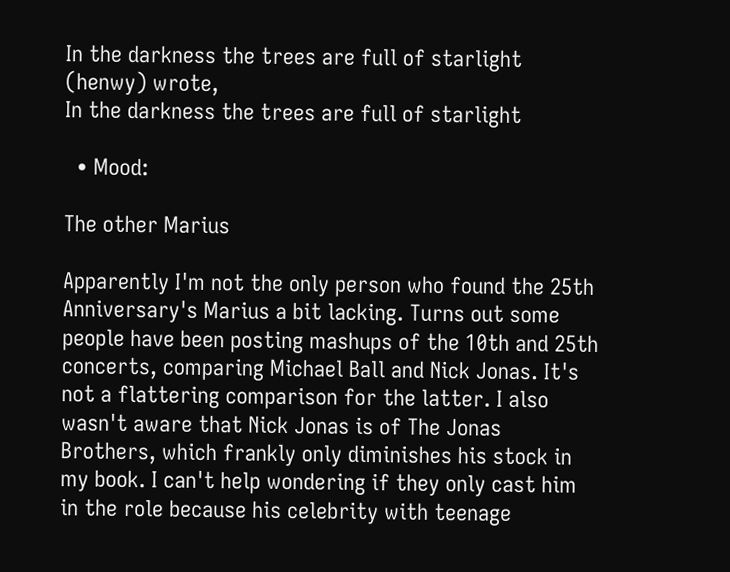In the darkness the trees are full of starlight (henwy) wrote,
In the darkness the trees are full of starlight

  • Mood:

The other Marius

Apparently I'm not the only person who found the 25th Anniversary's Marius a bit lacking. Turns out some people have been posting mashups of the 10th and 25th concerts, comparing Michael Ball and Nick Jonas. It's not a flattering comparison for the latter. I also wasn't aware that Nick Jonas is of The Jonas Brothers, which frankly only diminishes his stock in my book. I can't help wondering if they only cast him in the role because his celebrity with teenage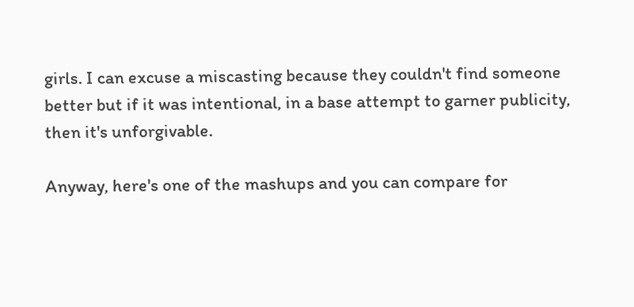girls. I can excuse a miscasting because they couldn't find someone better but if it was intentional, in a base attempt to garner publicity, then it's unforgivable.

Anyway, here's one of the mashups and you can compare for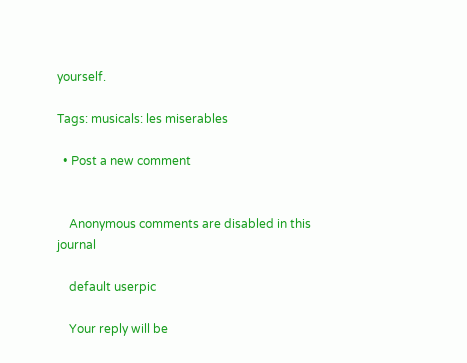yourself.

Tags: musicals: les miserables

  • Post a new comment


    Anonymous comments are disabled in this journal

    default userpic

    Your reply will be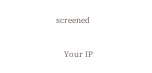screened

    Your IP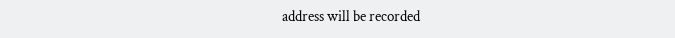address will be recorded